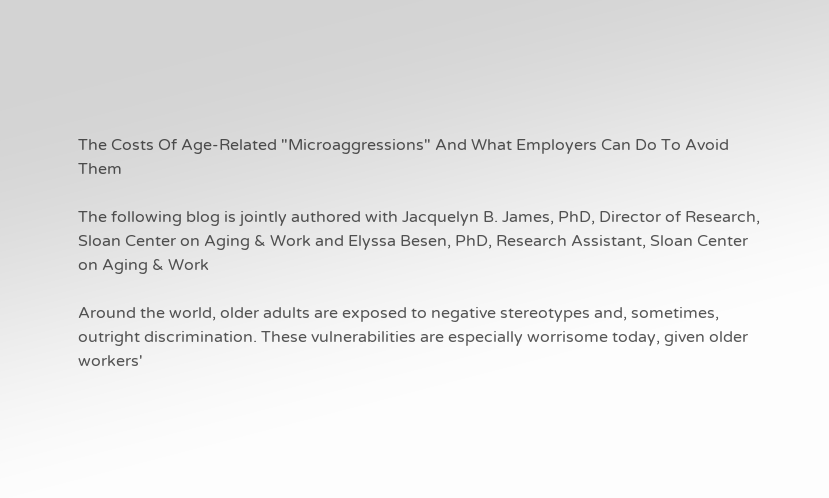The Costs Of Age-Related "Microaggressions" And What Employers Can Do To Avoid Them

The following blog is jointly authored with Jacquelyn B. James, PhD, Director of Research, Sloan Center on Aging & Work and Elyssa Besen, PhD, Research Assistant, Sloan Center on Aging & Work

Around the world, older adults are exposed to negative stereotypes and, sometimes, outright discrimination. These vulnerabilities are especially worrisome today, given older workers'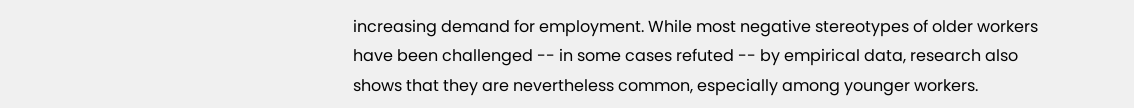increasing demand for employment. While most negative stereotypes of older workers have been challenged -- in some cases refuted -- by empirical data, research also shows that they are nevertheless common, especially among younger workers.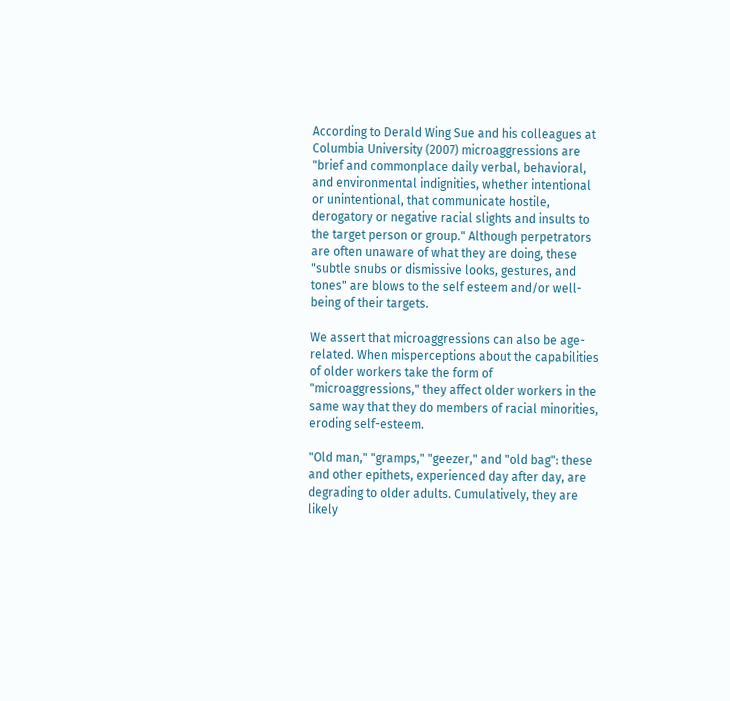According to Derald Wing Sue and his colleagues at Columbia University (2007) microaggressions are "brief and commonplace daily verbal, behavioral, and environmental indignities, whether intentional or unintentional, that communicate hostile, derogatory or negative racial slights and insults to the target person or group." Although perpetrators are often unaware of what they are doing, these "subtle snubs or dismissive looks, gestures, and tones" are blows to the self esteem and/or well-being of their targets.

We assert that microaggressions can also be age-related. When misperceptions about the capabilities of older workers take the form of "microaggressions," they affect older workers in the same way that they do members of racial minorities, eroding self-esteem.

"Old man," "gramps," "geezer," and "old bag": these and other epithets, experienced day after day, are degrading to older adults. Cumulatively, they are likely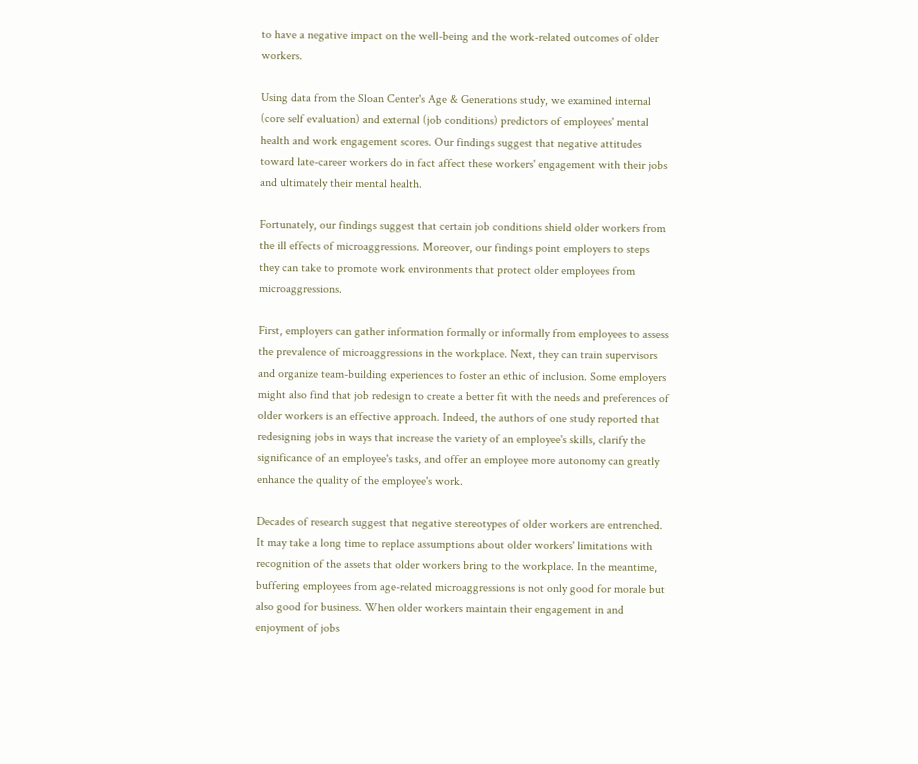to have a negative impact on the well-being and the work-related outcomes of older workers.

Using data from the Sloan Center's Age & Generations study, we examined internal (core self evaluation) and external (job conditions) predictors of employees' mental health and work engagement scores. Our findings suggest that negative attitudes toward late-career workers do in fact affect these workers' engagement with their jobs and ultimately their mental health.

Fortunately, our findings suggest that certain job conditions shield older workers from the ill effects of microaggressions. Moreover, our findings point employers to steps they can take to promote work environments that protect older employees from microaggressions.

First, employers can gather information formally or informally from employees to assess the prevalence of microaggressions in the workplace. Next, they can train supervisors and organize team-building experiences to foster an ethic of inclusion. Some employers might also find that job redesign to create a better fit with the needs and preferences of older workers is an effective approach. Indeed, the authors of one study reported that redesigning jobs in ways that increase the variety of an employee's skills, clarify the significance of an employee's tasks, and offer an employee more autonomy can greatly enhance the quality of the employee's work.

Decades of research suggest that negative stereotypes of older workers are entrenched. It may take a long time to replace assumptions about older workers' limitations with recognition of the assets that older workers bring to the workplace. In the meantime, buffering employees from age-related microaggressions is not only good for morale but also good for business. When older workers maintain their engagement in and enjoyment of jobs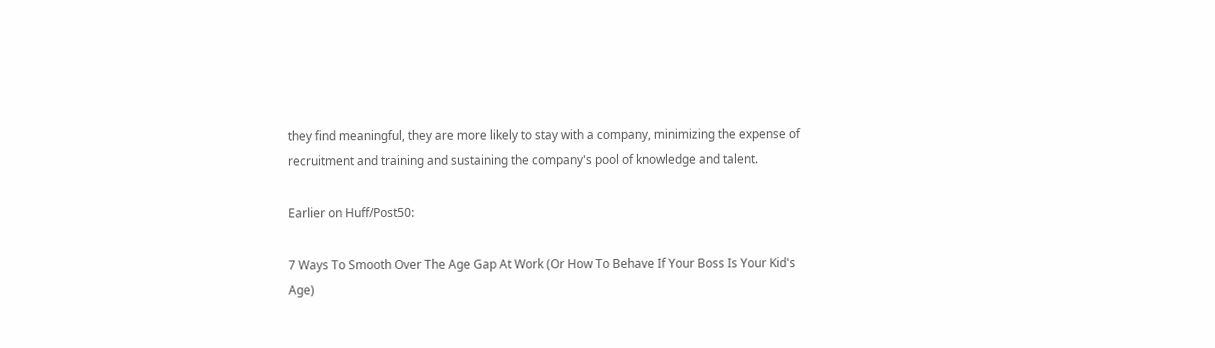they find meaningful, they are more likely to stay with a company, minimizing the expense of recruitment and training and sustaining the company's pool of knowledge and talent.

Earlier on Huff/Post50:

7 Ways To Smooth Over The Age Gap At Work (Or How To Behave If Your Boss Is Your Kid's Age)